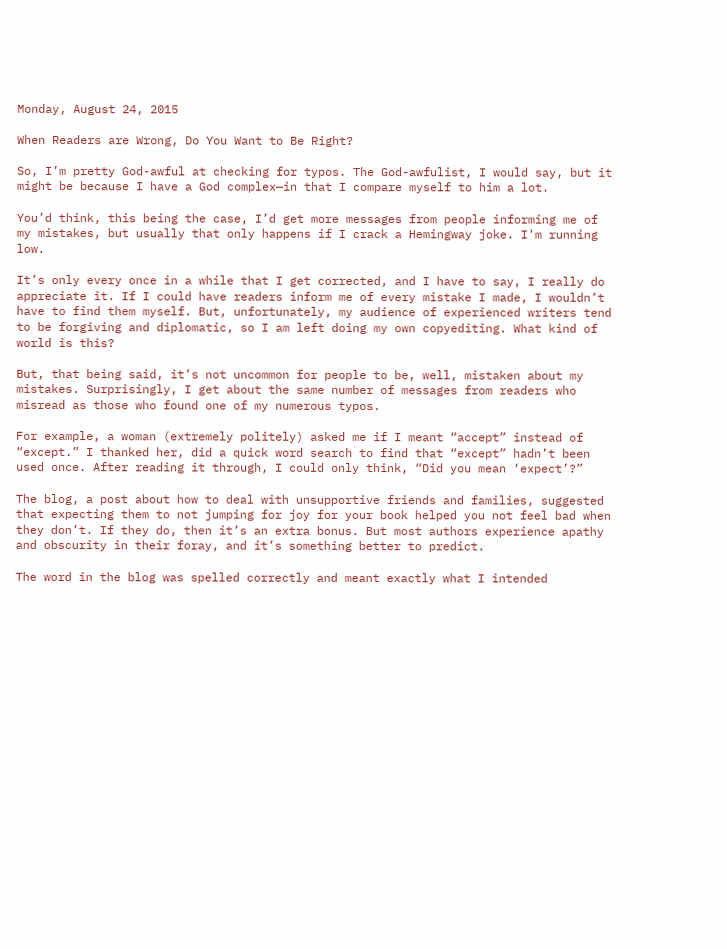Monday, August 24, 2015

When Readers are Wrong, Do You Want to Be Right?

So, I’m pretty God-awful at checking for typos. The God-awfulist, I would say, but it might be because I have a God complex—in that I compare myself to him a lot.

You’d think, this being the case, I’d get more messages from people informing me of my mistakes, but usually that only happens if I crack a Hemingway joke. I'm running low.

It’s only every once in a while that I get corrected, and I have to say, I really do appreciate it. If I could have readers inform me of every mistake I made, I wouldn’t have to find them myself. But, unfortunately, my audience of experienced writers tend to be forgiving and diplomatic, so I am left doing my own copyediting. What kind of world is this?

But, that being said, it’s not uncommon for people to be, well, mistaken about my mistakes. Surprisingly, I get about the same number of messages from readers who misread as those who found one of my numerous typos.

For example, a woman (extremely politely) asked me if I meant “accept” instead of “except.” I thanked her, did a quick word search to find that “except” hadn’t been used once. After reading it through, I could only think, “Did you mean ‘expect’?”

The blog, a post about how to deal with unsupportive friends and families, suggested that expecting them to not jumping for joy for your book helped you not feel bad when they don’t. If they do, then it’s an extra bonus. But most authors experience apathy and obscurity in their foray, and it’s something better to predict.

The word in the blog was spelled correctly and meant exactly what I intended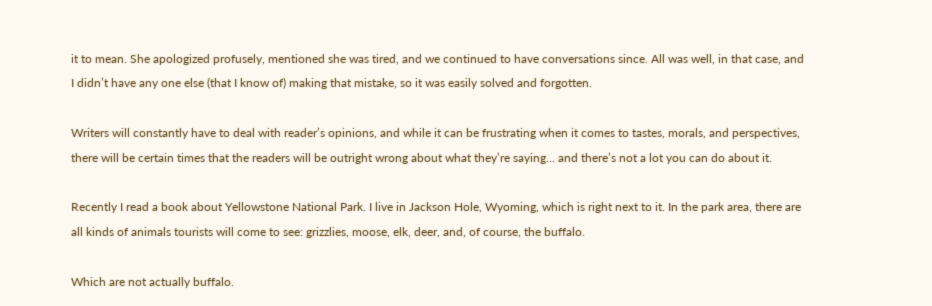it to mean. She apologized profusely, mentioned she was tired, and we continued to have conversations since. All was well, in that case, and I didn’t have any one else (that I know of) making that mistake, so it was easily solved and forgotten.

Writers will constantly have to deal with reader’s opinions, and while it can be frustrating when it comes to tastes, morals, and perspectives, there will be certain times that the readers will be outright wrong about what they’re saying… and there’s not a lot you can do about it.

Recently I read a book about Yellowstone National Park. I live in Jackson Hole, Wyoming, which is right next to it. In the park area, there are all kinds of animals tourists will come to see: grizzlies, moose, elk, deer, and, of course, the buffalo.

Which are not actually buffalo.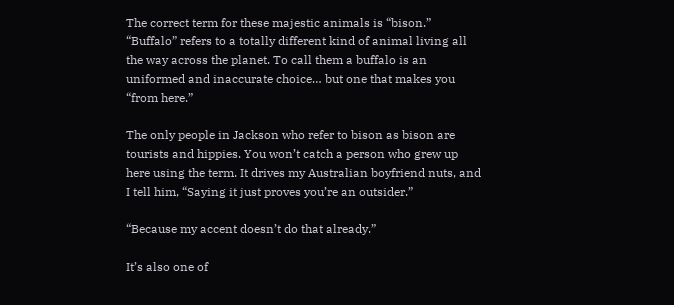The correct term for these majestic animals is “bison.” “Buffalo” refers to a totally different kind of animal living all the way across the planet. To call them a buffalo is an uniformed and inaccurate choice… but one that makes you “from here.”

The only people in Jackson who refer to bison as bison are tourists and hippies. You won’t catch a person who grew up here using the term. It drives my Australian boyfriend nuts, and I tell him, “Saying it just proves you’re an outsider.”

“Because my accent doesn’t do that already.”

It’s also one of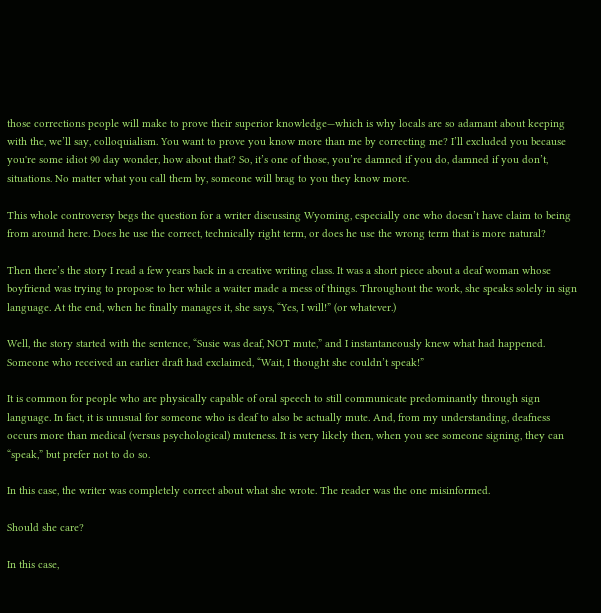those corrections people will make to prove their superior knowledge—which is why locals are so adamant about keeping with the, we’ll say, colloquialism. You want to prove you know more than me by correcting me? I’ll excluded you because you're some idiot 90 day wonder, how about that? So, it’s one of those, you’re damned if you do, damned if you don’t, situations. No matter what you call them by, someone will brag to you they know more.

This whole controversy begs the question for a writer discussing Wyoming, especially one who doesn’t have claim to being from around here. Does he use the correct, technically right term, or does he use the wrong term that is more natural?

Then there’s the story I read a few years back in a creative writing class. It was a short piece about a deaf woman whose boyfriend was trying to propose to her while a waiter made a mess of things. Throughout the work, she speaks solely in sign language. At the end, when he finally manages it, she says, “Yes, I will!” (or whatever.)

Well, the story started with the sentence, “Susie was deaf, NOT mute,” and I instantaneously knew what had happened. Someone who received an earlier draft had exclaimed, “Wait, I thought she couldn’t speak!”

It is common for people who are physically capable of oral speech to still communicate predominantly through sign language. In fact, it is unusual for someone who is deaf to also be actually mute. And, from my understanding, deafness occurs more than medical (versus psychological) muteness. It is very likely then, when you see someone signing, they can “speak,” but prefer not to do so.

In this case, the writer was completely correct about what she wrote. The reader was the one misinformed.

Should she care?

In this case,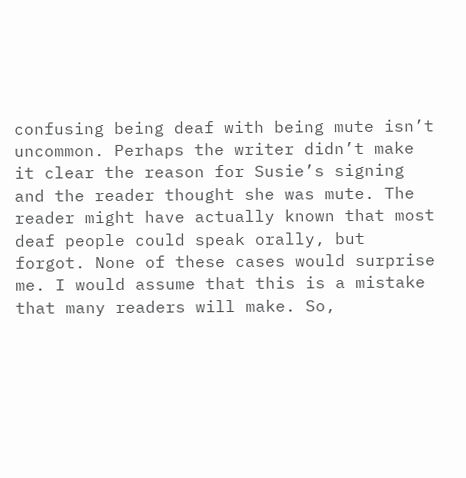confusing being deaf with being mute isn’t uncommon. Perhaps the writer didn’t make it clear the reason for Susie’s signing and the reader thought she was mute. The reader might have actually known that most deaf people could speak orally, but forgot. None of these cases would surprise me. I would assume that this is a mistake that many readers will make. So,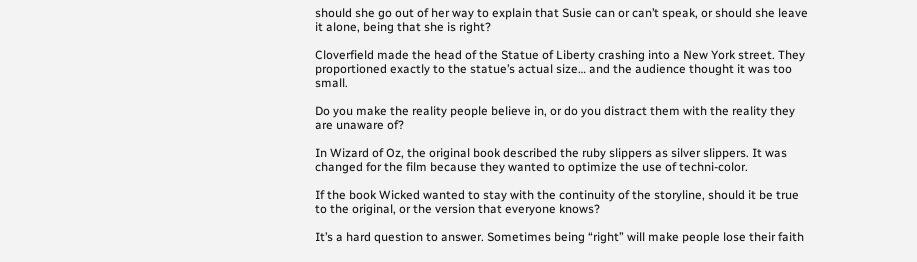should she go out of her way to explain that Susie can or can’t speak, or should she leave it alone, being that she is right?

Cloverfield made the head of the Statue of Liberty crashing into a New York street. They proportioned exactly to the statue’s actual size… and the audience thought it was too small.

Do you make the reality people believe in, or do you distract them with the reality they are unaware of?

In Wizard of Oz, the original book described the ruby slippers as silver slippers. It was changed for the film because they wanted to optimize the use of techni-color.

If the book Wicked wanted to stay with the continuity of the storyline, should it be true to the original, or the version that everyone knows?

It’s a hard question to answer. Sometimes being “right” will make people lose their faith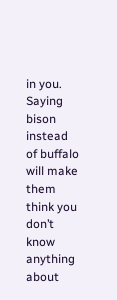in you. Saying bison instead of buffalo will make them think you don’t know anything about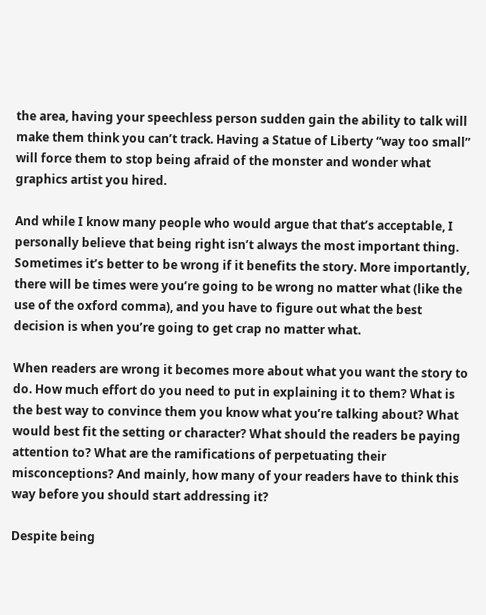the area, having your speechless person sudden gain the ability to talk will make them think you can’t track. Having a Statue of Liberty “way too small” will force them to stop being afraid of the monster and wonder what graphics artist you hired.

And while I know many people who would argue that that’s acceptable, I personally believe that being right isn’t always the most important thing. Sometimes it’s better to be wrong if it benefits the story. More importantly, there will be times were you’re going to be wrong no matter what (like the use of the oxford comma), and you have to figure out what the best decision is when you’re going to get crap no matter what.

When readers are wrong it becomes more about what you want the story to do. How much effort do you need to put in explaining it to them? What is the best way to convince them you know what you’re talking about? What would best fit the setting or character? What should the readers be paying attention to? What are the ramifications of perpetuating their misconceptions? And mainly, how many of your readers have to think this way before you should start addressing it?

Despite being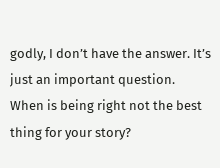godly, I don’t have the answer. It’s just an important question. When is being right not the best thing for your story?